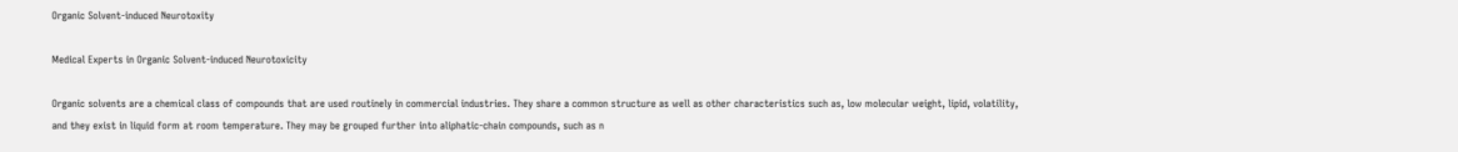Organic Solvent-induced Neurotoxity

Medical Experts in Organic Solvent-induced Neurotoxicity

Organic solvents are a chemical class of compounds that are used routinely in commercial industries. They share a common structure as well as other characteristics such as, low molecular weight, lipid, volatility, and they exist in liquid form at room temperature. They may be grouped further into aliphatic-chain compounds, such as n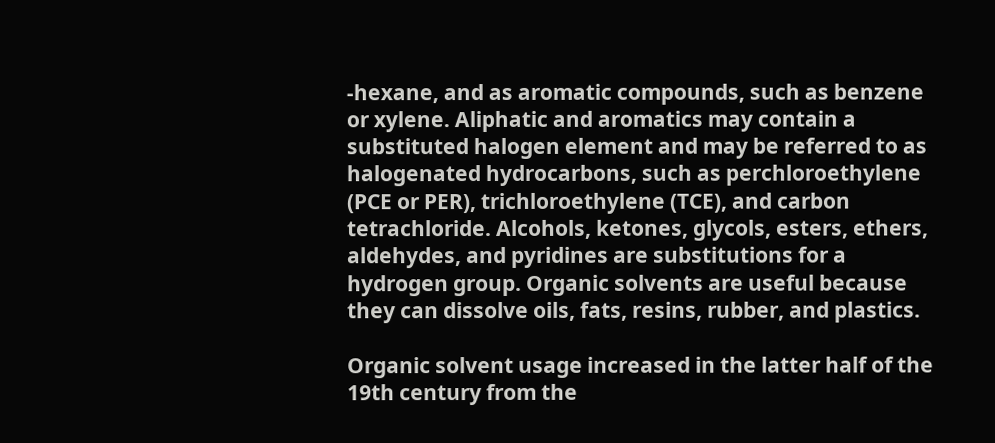-hexane, and as aromatic compounds, such as benzene or xylene. Aliphatic and aromatics may contain a substituted halogen element and may be referred to as halogenated hydrocarbons, such as perchloroethylene (PCE or PER), trichloroethylene (TCE), and carbon tetrachloride. Alcohols, ketones, glycols, esters, ethers, aldehydes, and pyridines are substitutions for a hydrogen group. Organic solvents are useful because they can dissolve oils, fats, resins, rubber, and plastics.

Organic solvent usage increased in the latter half of the 19th century from the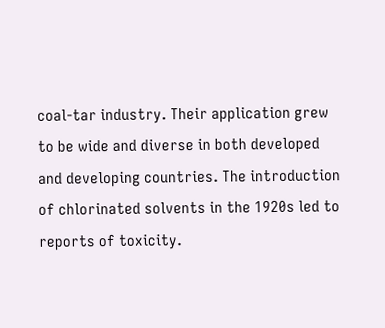coal-tar industry. Their application grew to be wide and diverse in both developed and developing countries. The introduction of chlorinated solvents in the 1920s led to reports of toxicity.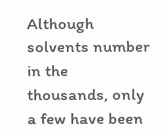Although solvents number in the thousands, only a few have been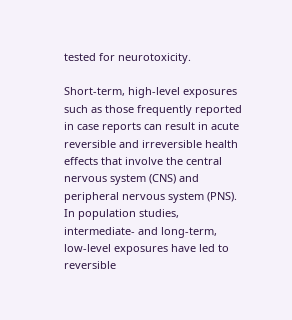tested for neurotoxicity.

Short-term, high-level exposures such as those frequently reported in case reports can result in acute reversible and irreversible health effects that involve the central nervous system (CNS) and peripheral nervous system (PNS). In population studies, intermediate- and long-term, low-level exposures have led to reversible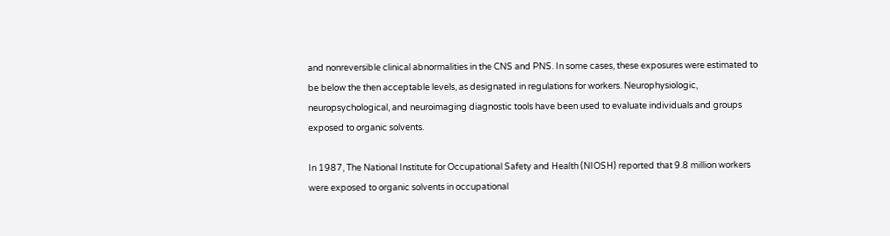and nonreversible clinical abnormalities in the CNS and PNS. In some cases, these exposures were estimated to be below the then acceptable levels, as designated in regulations for workers. Neurophysiologic, neuropsychological, and neuroimaging diagnostic tools have been used to evaluate individuals and groups exposed to organic solvents.

In 1987, The National Institute for Occupational Safety and Health (NIOSH) reported that 9.8 million workers were exposed to organic solvents in occupational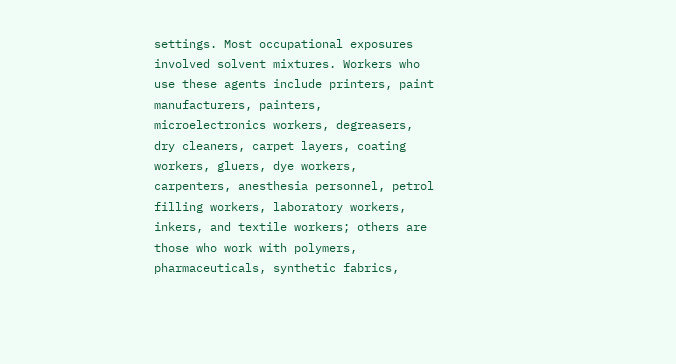settings. Most occupational exposures involved solvent mixtures. Workers who use these agents include printers, paint manufacturers, painters, microelectronics workers, degreasers, dry cleaners, carpet layers, coating workers, gluers, dye workers, carpenters, anesthesia personnel, petrol filling workers, laboratory workers, inkers, and textile workers; others are those who work with polymers, pharmaceuticals, synthetic fabrics,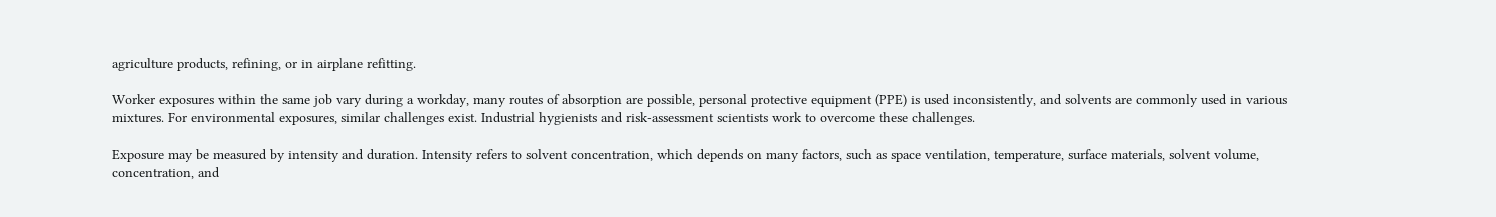agriculture products, refining, or in airplane refitting.

Worker exposures within the same job vary during a workday, many routes of absorption are possible, personal protective equipment (PPE) is used inconsistently, and solvents are commonly used in various mixtures. For environmental exposures, similar challenges exist. Industrial hygienists and risk-assessment scientists work to overcome these challenges.

Exposure may be measured by intensity and duration. Intensity refers to solvent concentration, which depends on many factors, such as space ventilation, temperature, surface materials, solvent volume, concentration, and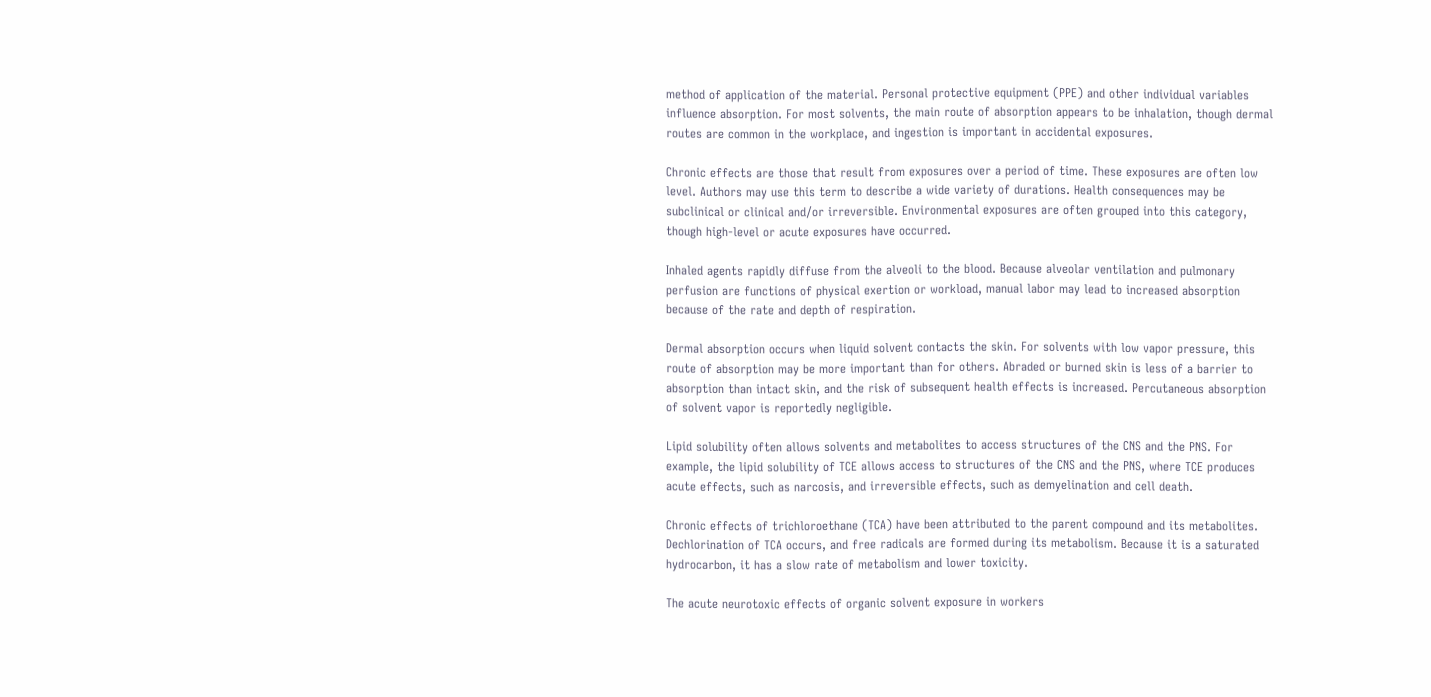method of application of the material. Personal protective equipment (PPE) and other individual variables influence absorption. For most solvents, the main route of absorption appears to be inhalation, though dermal routes are common in the workplace, and ingestion is important in accidental exposures.

Chronic effects are those that result from exposures over a period of time. These exposures are often low level. Authors may use this term to describe a wide variety of durations. Health consequences may be subclinical or clinical and/or irreversible. Environmental exposures are often grouped into this category, though high-level or acute exposures have occurred.

Inhaled agents rapidly diffuse from the alveoli to the blood. Because alveolar ventilation and pulmonary perfusion are functions of physical exertion or workload, manual labor may lead to increased absorption because of the rate and depth of respiration.

Dermal absorption occurs when liquid solvent contacts the skin. For solvents with low vapor pressure, this route of absorption may be more important than for others. Abraded or burned skin is less of a barrier to absorption than intact skin, and the risk of subsequent health effects is increased. Percutaneous absorption of solvent vapor is reportedly negligible.

Lipid solubility often allows solvents and metabolites to access structures of the CNS and the PNS. For example, the lipid solubility of TCE allows access to structures of the CNS and the PNS, where TCE produces acute effects, such as narcosis, and irreversible effects, such as demyelination and cell death.

Chronic effects of trichloroethane (TCA) have been attributed to the parent compound and its metabolites. Dechlorination of TCA occurs, and free radicals are formed during its metabolism. Because it is a saturated hydrocarbon, it has a slow rate of metabolism and lower toxicity.

The acute neurotoxic effects of organic solvent exposure in workers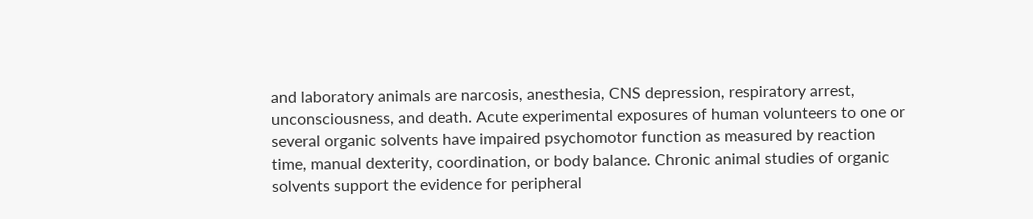and laboratory animals are narcosis, anesthesia, CNS depression, respiratory arrest, unconsciousness, and death. Acute experimental exposures of human volunteers to one or several organic solvents have impaired psychomotor function as measured by reaction time, manual dexterity, coordination, or body balance. Chronic animal studies of organic solvents support the evidence for peripheral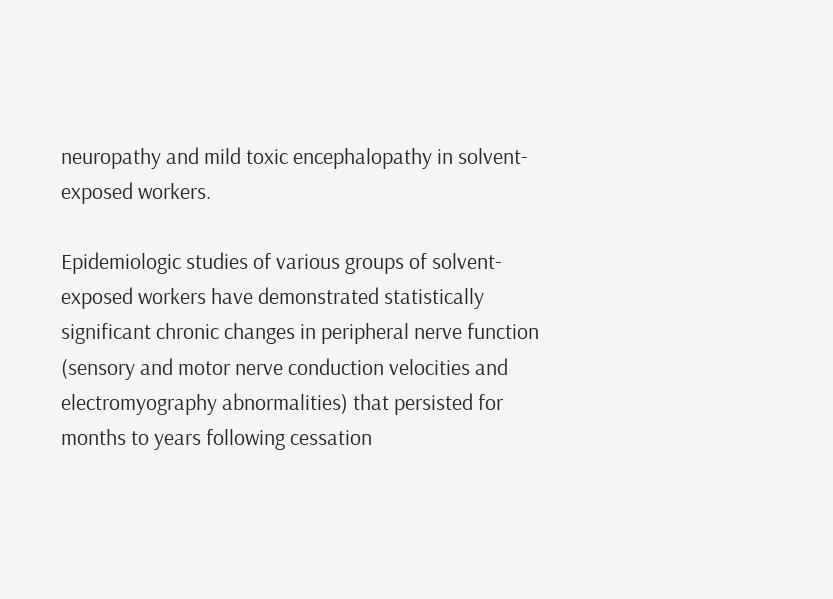neuropathy and mild toxic encephalopathy in solvent-exposed workers.

Epidemiologic studies of various groups of solvent-exposed workers have demonstrated statistically significant chronic changes in peripheral nerve function (sensory and motor nerve conduction velocities and electromyography abnormalities) that persisted for months to years following cessation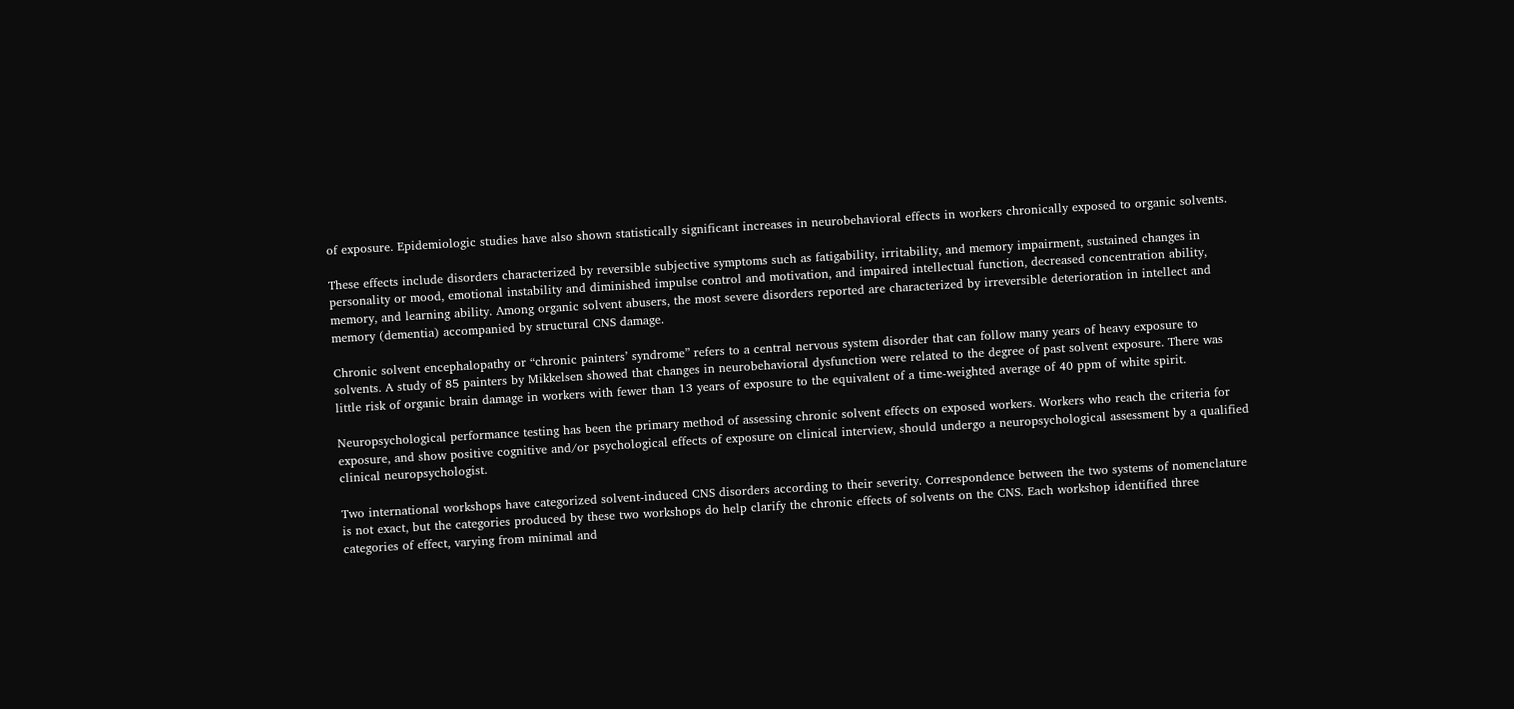of exposure. Epidemiologic studies have also shown statistically significant increases in neurobehavioral effects in workers chronically exposed to organic solvents.

These effects include disorders characterized by reversible subjective symptoms such as fatigability, irritability, and memory impairment, sustained changes in personality or mood, emotional instability and diminished impulse control and motivation, and impaired intellectual function, decreased concentration ability, memory, and learning ability. Among organic solvent abusers, the most severe disorders reported are characterized by irreversible deterioration in intellect and memory (dementia) accompanied by structural CNS damage.

Chronic solvent encephalopathy or “chronic painters’ syndrome” refers to a central nervous system disorder that can follow many years of heavy exposure to solvents. A study of 85 painters by Mikkelsen showed that changes in neurobehavioral dysfunction were related to the degree of past solvent exposure. There was little risk of organic brain damage in workers with fewer than 13 years of exposure to the equivalent of a time-weighted average of 40 ppm of white spirit.

Neuropsychological performance testing has been the primary method of assessing chronic solvent effects on exposed workers. Workers who reach the criteria for exposure, and show positive cognitive and/or psychological effects of exposure on clinical interview, should undergo a neuropsychological assessment by a qualified clinical neuropsychologist.

Two international workshops have categorized solvent-induced CNS disorders according to their severity. Correspondence between the two systems of nomenclature is not exact, but the categories produced by these two workshops do help clarify the chronic effects of solvents on the CNS. Each workshop identified three categories of effect, varying from minimal and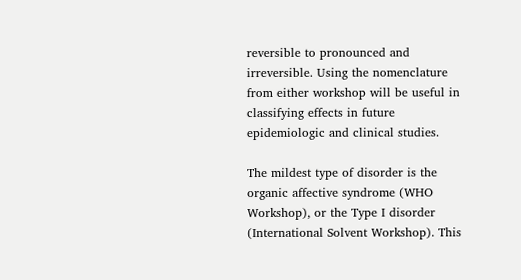reversible to pronounced and irreversible. Using the nomenclature from either workshop will be useful in classifying effects in future epidemiologic and clinical studies.

The mildest type of disorder is the organic affective syndrome (WHO Workshop), or the Type I disorder (International Solvent Workshop). This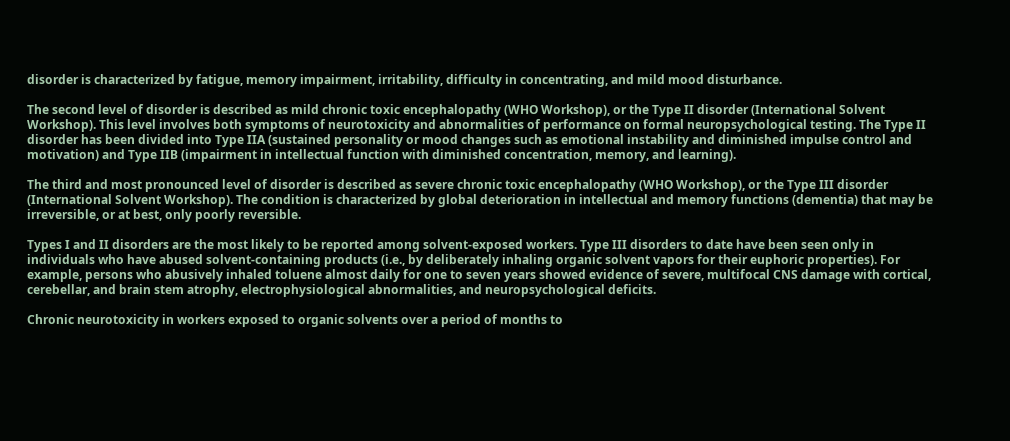disorder is characterized by fatigue, memory impairment, irritability, difficulty in concentrating, and mild mood disturbance.

The second level of disorder is described as mild chronic toxic encephalopathy (WHO Workshop), or the Type II disorder (International Solvent Workshop). This level involves both symptoms of neurotoxicity and abnormalities of performance on formal neuropsychological testing. The Type II disorder has been divided into Type IIA (sustained personality or mood changes such as emotional instability and diminished impulse control and motivation) and Type IIB (impairment in intellectual function with diminished concentration, memory, and learning).

The third and most pronounced level of disorder is described as severe chronic toxic encephalopathy (WHO Workshop), or the Type III disorder (International Solvent Workshop). The condition is characterized by global deterioration in intellectual and memory functions (dementia) that may be irreversible, or at best, only poorly reversible.

Types I and II disorders are the most likely to be reported among solvent-exposed workers. Type III disorders to date have been seen only in individuals who have abused solvent-containing products (i.e., by deliberately inhaling organic solvent vapors for their euphoric properties). For example, persons who abusively inhaled toluene almost daily for one to seven years showed evidence of severe, multifocal CNS damage with cortical, cerebellar, and brain stem atrophy, electrophysiological abnormalities, and neuropsychological deficits.

Chronic neurotoxicity in workers exposed to organic solvents over a period of months to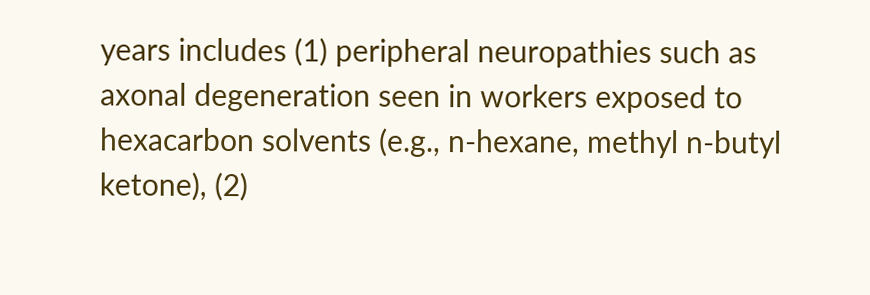years includes (1) peripheral neuropathies such as axonal degeneration seen in workers exposed to hexacarbon solvents (e.g., n-hexane, methyl n-butyl ketone), (2)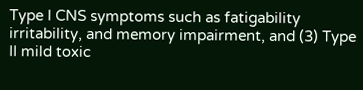Type I CNS symptoms such as fatigability irritability, and memory impairment, and (3) Type II mild toxic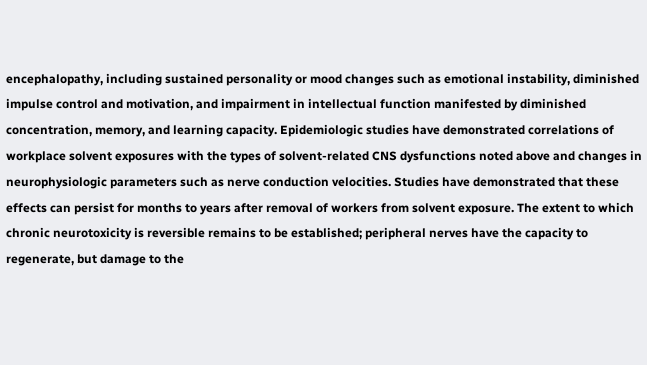encephalopathy, including sustained personality or mood changes such as emotional instability, diminished impulse control and motivation, and impairment in intellectual function manifested by diminished concentration, memory, and learning capacity. Epidemiologic studies have demonstrated correlations of workplace solvent exposures with the types of solvent-related CNS dysfunctions noted above and changes in neurophysiologic parameters such as nerve conduction velocities. Studies have demonstrated that these effects can persist for months to years after removal of workers from solvent exposure. The extent to which chronic neurotoxicity is reversible remains to be established; peripheral nerves have the capacity to regenerate, but damage to the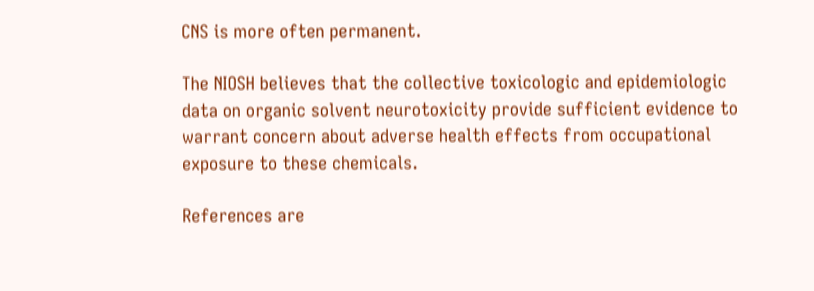CNS is more often permanent.

The NIOSH believes that the collective toxicologic and epidemiologic data on organic solvent neurotoxicity provide sufficient evidence to warrant concern about adverse health effects from occupational exposure to these chemicals.

References are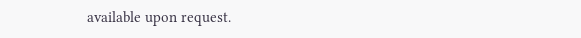available upon request.